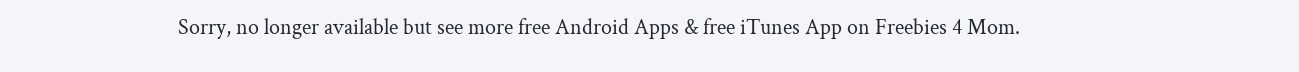Sorry, no longer available but see more free Android Apps & free iTunes App on Freebies 4 Mom.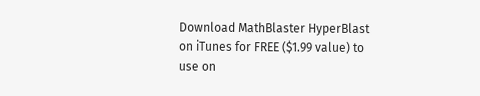Download MathBlaster HyperBlast on iTunes for FREE ($1.99 value) to use on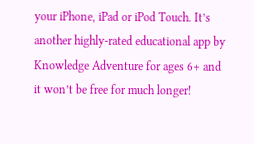your iPhone, iPad or iPod Touch. It’s another highly-rated educational app by Knowledge Adventure for ages 6+ and it won’t be free for much longer!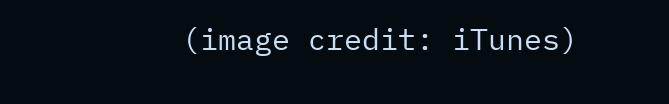(image credit: iTunes)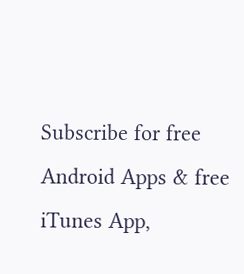Subscribe for free Android Apps & free iTunes App,